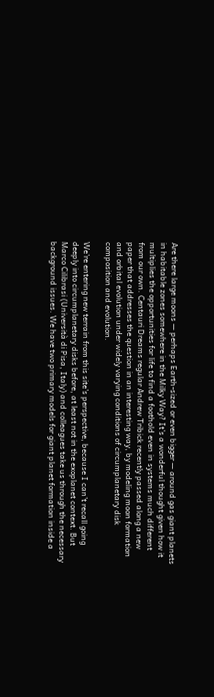Are there large moons — perhaps Earth-sized or even bigger — around gas giant planets in habitable zones somewhere in the Milky Way? It’s a wonderful thought given how it multiplies the opportunities for life to find a foothold even in systems much different from our own. Centauri Dreams regular Andrew Tribick recently passed along a new paper that addresses the question in an interesting way, by modeling moon formation and orbital evolution under widely varying conditions of circumplanetary disk composition and evolution.

We’re entering new terrain from this site’s perspective, because I can’t recall going deeply into circumplanetary disks before, at least not in the exoplanet context. But Marco Cilibrasi (Università di Pisa, Italy) and colleagues take us through the necessary background issues. We have two primary models for giant planet formation inside a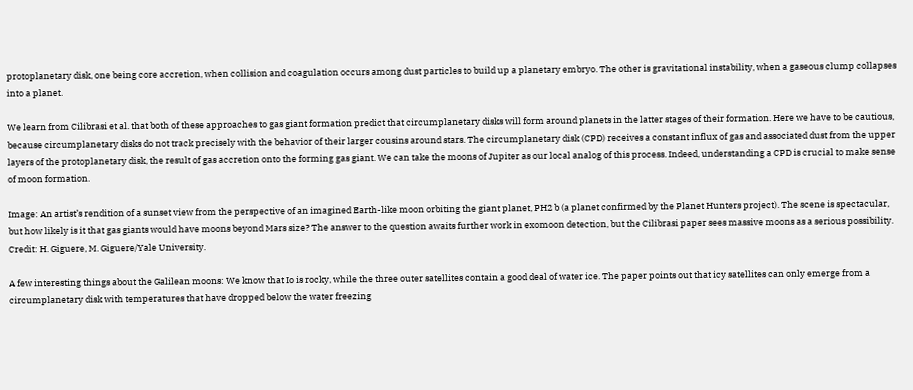protoplanetary disk, one being core accretion, when collision and coagulation occurs among dust particles to build up a planetary embryo. The other is gravitational instability, when a gaseous clump collapses into a planet.

We learn from Cilibrasi et al. that both of these approaches to gas giant formation predict that circumplanetary disks will form around planets in the latter stages of their formation. Here we have to be cautious, because circumplanetary disks do not track precisely with the behavior of their larger cousins around stars. The circumplanetary disk (CPD) receives a constant influx of gas and associated dust from the upper layers of the protoplanetary disk, the result of gas accretion onto the forming gas giant. We can take the moons of Jupiter as our local analog of this process. Indeed, understanding a CPD is crucial to make sense of moon formation.

Image: An artist’s rendition of a sunset view from the perspective of an imagined Earth-like moon orbiting the giant planet, PH2 b (a planet confirmed by the Planet Hunters project). The scene is spectacular, but how likely is it that gas giants would have moons beyond Mars size? The answer to the question awaits further work in exomoon detection, but the Cilibrasi paper sees massive moons as a serious possibility. Credit: H. Giguere, M. Giguere/Yale University.

A few interesting things about the Galilean moons: We know that Io is rocky, while the three outer satellites contain a good deal of water ice. The paper points out that icy satellites can only emerge from a circumplanetary disk with temperatures that have dropped below the water freezing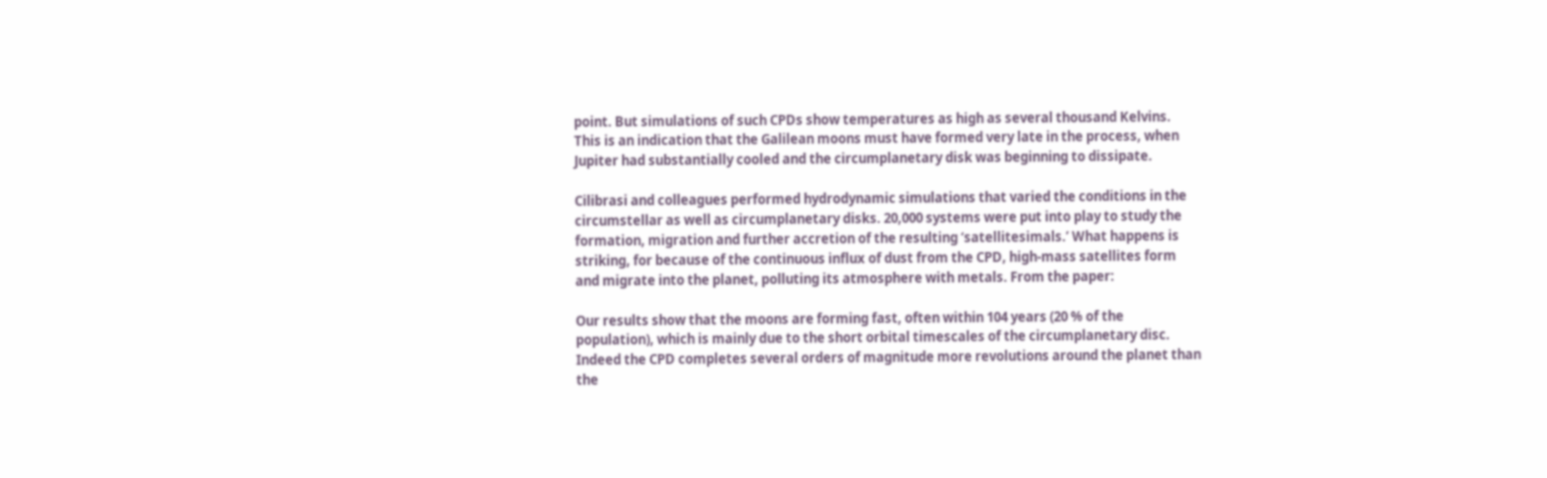point. But simulations of such CPDs show temperatures as high as several thousand Kelvins. This is an indication that the Galilean moons must have formed very late in the process, when Jupiter had substantially cooled and the circumplanetary disk was beginning to dissipate.

Cilibrasi and colleagues performed hydrodynamic simulations that varied the conditions in the circumstellar as well as circumplanetary disks. 20,000 systems were put into play to study the formation, migration and further accretion of the resulting ‘satellitesimals.’ What happens is striking, for because of the continuous influx of dust from the CPD, high-mass satellites form and migrate into the planet, polluting its atmosphere with metals. From the paper:

Our results show that the moons are forming fast, often within 104 years (20 % of the population), which is mainly due to the short orbital timescales of the circumplanetary disc. Indeed the CPD completes several orders of magnitude more revolutions around the planet than the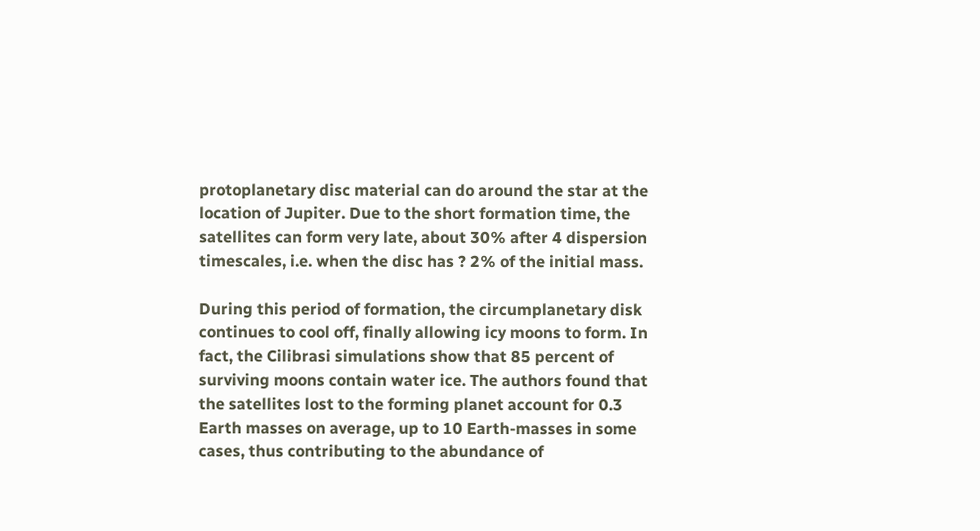protoplanetary disc material can do around the star at the location of Jupiter. Due to the short formation time, the satellites can form very late, about 30% after 4 dispersion timescales, i.e. when the disc has ? 2% of the initial mass.

During this period of formation, the circumplanetary disk continues to cool off, finally allowing icy moons to form. In fact, the Cilibrasi simulations show that 85 percent of surviving moons contain water ice. The authors found that the satellites lost to the forming planet account for 0.3 Earth masses on average, up to 10 Earth-masses in some cases, thus contributing to the abundance of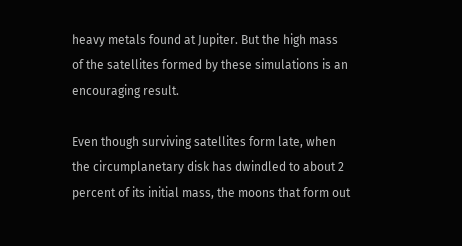heavy metals found at Jupiter. But the high mass of the satellites formed by these simulations is an encouraging result.

Even though surviving satellites form late, when the circumplanetary disk has dwindled to about 2 percent of its initial mass, the moons that form out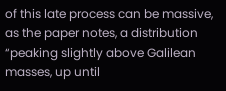of this late process can be massive, as the paper notes, a distribution “peaking slightly above Galilean masses, up until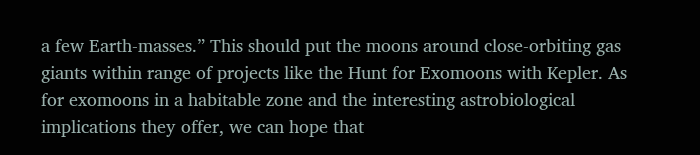a few Earth-masses.” This should put the moons around close-orbiting gas giants within range of projects like the Hunt for Exomoons with Kepler. As for exomoons in a habitable zone and the interesting astrobiological implications they offer, we can hope that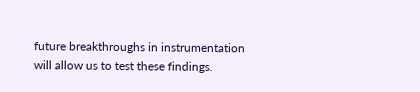future breakthroughs in instrumentation will allow us to test these findings.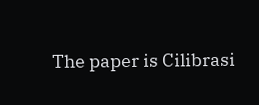The paper is Cilibrasi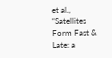et al., “Satellites Form Fast & Late: a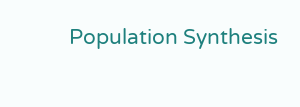Population Synthesis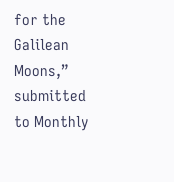for the Galilean Moons,” submitted to Monthly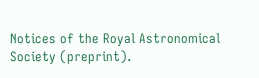Notices of the Royal Astronomical Society (preprint).